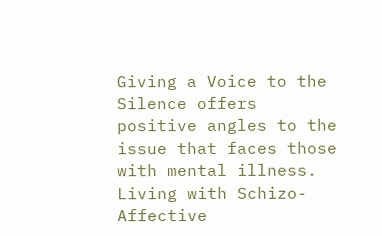Giving a Voice to the Silence offers positive angles to the issue that faces those with mental illness. Living with Schizo-Affective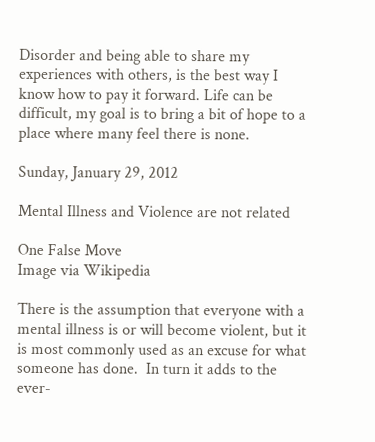Disorder and being able to share my experiences with others, is the best way I know how to pay it forward. Life can be difficult, my goal is to bring a bit of hope to a place where many feel there is none.

Sunday, January 29, 2012

Mental Illness and Violence are not related

One False Move
Image via Wikipedia

There is the assumption that everyone with a mental illness is or will become violent, but it is most commonly used as an excuse for what someone has done.  In turn it adds to the ever-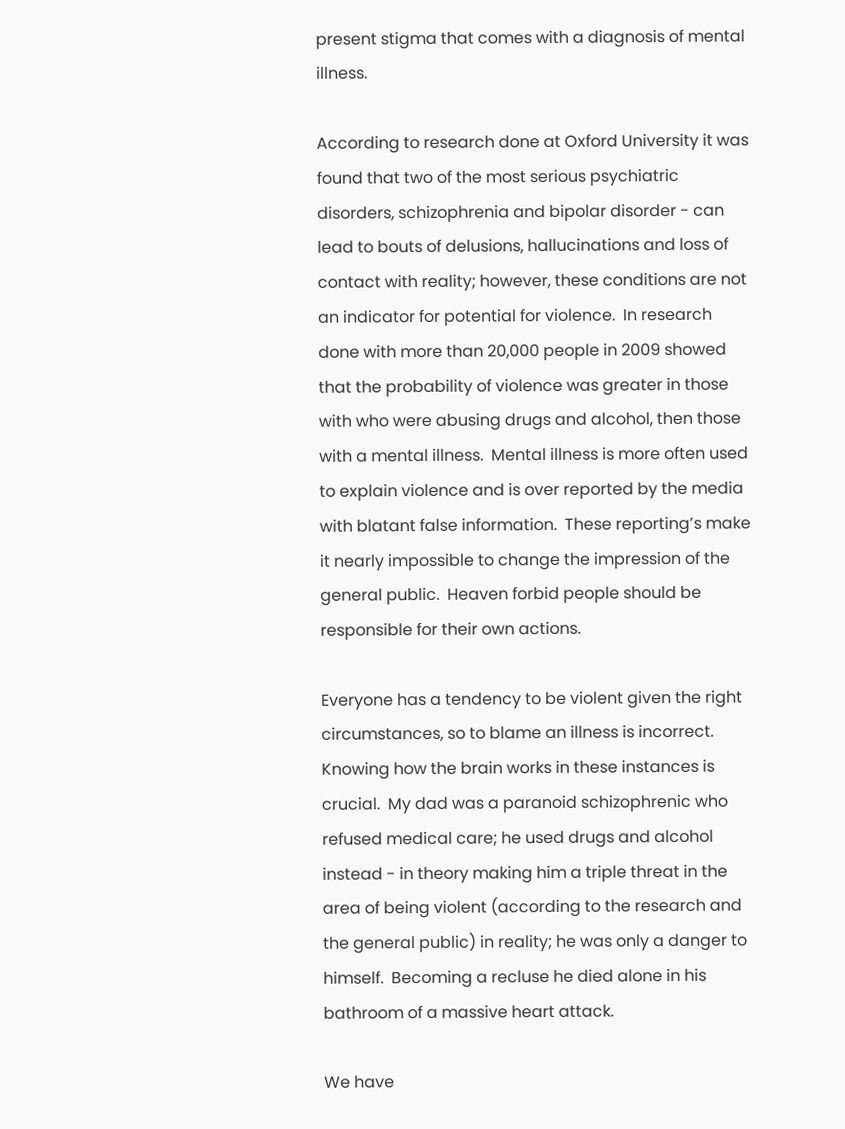present stigma that comes with a diagnosis of mental illness.

According to research done at Oxford University it was found that two of the most serious psychiatric disorders, schizophrenia and bipolar disorder - can lead to bouts of delusions, hallucinations and loss of contact with reality; however, these conditions are not an indicator for potential for violence.  In research done with more than 20,000 people in 2009 showed that the probability of violence was greater in those with who were abusing drugs and alcohol, then those with a mental illness.  Mental illness is more often used to explain violence and is over reported by the media with blatant false information.  These reporting’s make it nearly impossible to change the impression of the general public.  Heaven forbid people should be responsible for their own actions.

Everyone has a tendency to be violent given the right circumstances, so to blame an illness is incorrect. Knowing how the brain works in these instances is crucial.  My dad was a paranoid schizophrenic who refused medical care; he used drugs and alcohol instead - in theory making him a triple threat in the area of being violent (according to the research and the general public) in reality; he was only a danger to himself.  Becoming a recluse he died alone in his bathroom of a massive heart attack.

We have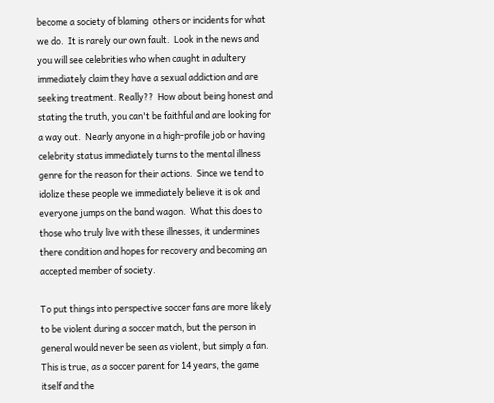become a society of blaming  others or incidents for what we do.  It is rarely our own fault.  Look in the news and you will see celebrities who when caught in adultery immediately claim they have a sexual addiction and are seeking treatment. Really??  How about being honest and stating the truth, you can't be faithful and are looking for a way out.  Nearly anyone in a high-profile job or having celebrity status immediately turns to the mental illness genre for the reason for their actions.  Since we tend to idolize these people we immediately believe it is ok and everyone jumps on the band wagon.  What this does to those who truly live with these illnesses, it undermines there condition and hopes for recovery and becoming an accepted member of society.

To put things into perspective soccer fans are more likely to be violent during a soccer match, but the person in general would never be seen as violent, but simply a fan.  This is true, as a soccer parent for 14 years, the game itself and the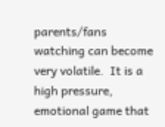parents/fans watching can become very volatile.  It is a high pressure, emotional game that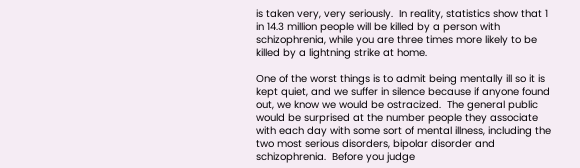is taken very, very seriously.  In reality, statistics show that 1 in 14.3 million people will be killed by a person with schizophrenia, while you are three times more likely to be killed by a lightning strike at home.

One of the worst things is to admit being mentally ill so it is kept quiet, and we suffer in silence because if anyone found out, we know we would be ostracized.  The general public would be surprised at the number people they associate with each day with some sort of mental illness, including the two most serious disorders, bipolar disorder and schizophrenia.  Before you judge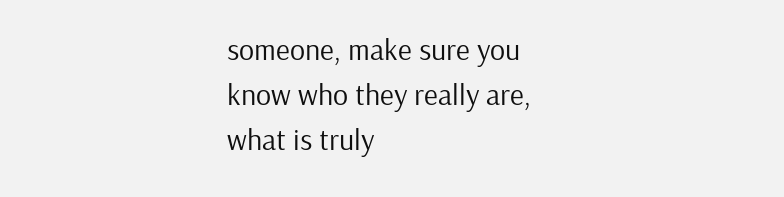someone, make sure you know who they really are, what is truly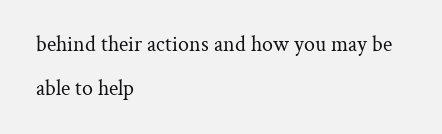behind their actions and how you may be able to help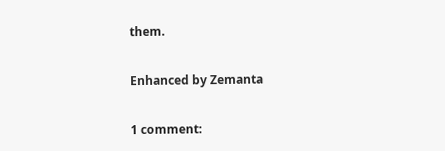them.

Enhanced by Zemanta

1 comment: